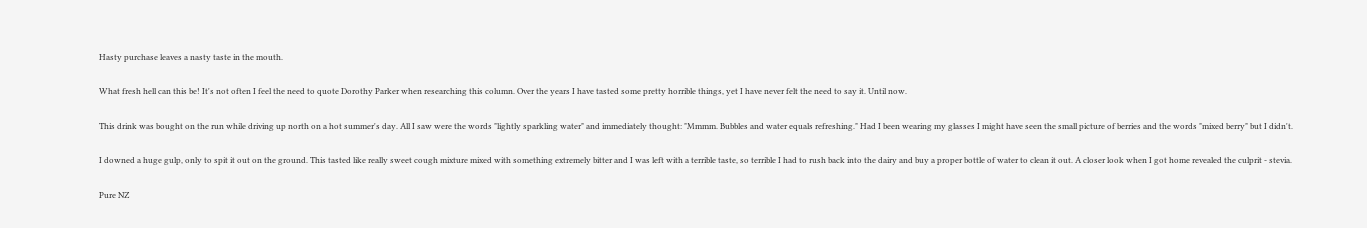Hasty purchase leaves a nasty taste in the mouth.

What fresh hell can this be! It's not often I feel the need to quote Dorothy Parker when researching this column. Over the years I have tasted some pretty horrible things, yet I have never felt the need to say it. Until now.

This drink was bought on the run while driving up north on a hot summer's day. All I saw were the words "lightly sparkling water" and immediately thought: "Mmmm. Bubbles and water equals refreshing." Had I been wearing my glasses I might have seen the small picture of berries and the words "mixed berry" but I didn't.

I downed a huge gulp, only to spit it out on the ground. This tasted like really sweet cough mixture mixed with something extremely bitter and I was left with a terrible taste, so terrible I had to rush back into the dairy and buy a proper bottle of water to clean it out. A closer look when I got home revealed the culprit - stevia.

Pure NZ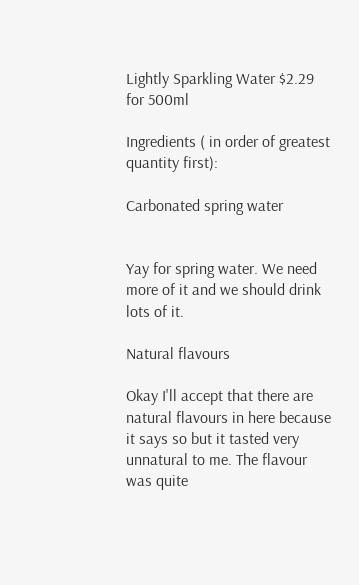Lightly Sparkling Water $2.29 for 500ml

Ingredients ( in order of greatest quantity first):

Carbonated spring water


Yay for spring water. We need more of it and we should drink lots of it.

Natural flavours

Okay I'll accept that there are natural flavours in here because it says so but it tasted very unnatural to me. The flavour was quite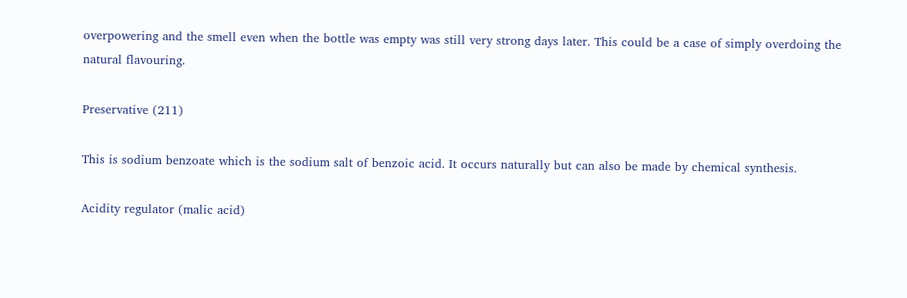overpowering and the smell even when the bottle was empty was still very strong days later. This could be a case of simply overdoing the natural flavouring.

Preservative (211)

This is sodium benzoate which is the sodium salt of benzoic acid. It occurs naturally but can also be made by chemical synthesis.

Acidity regulator (malic acid)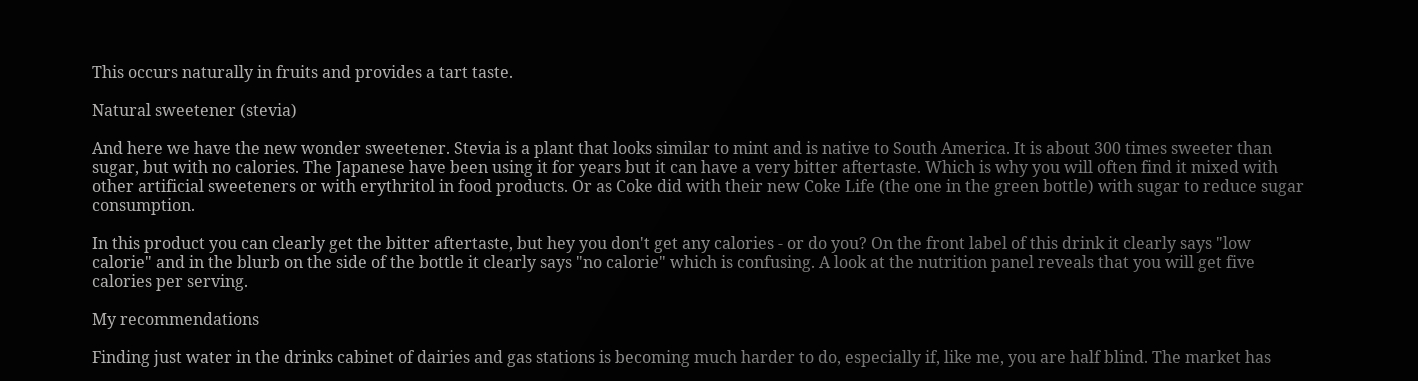This occurs naturally in fruits and provides a tart taste.

Natural sweetener (stevia)

And here we have the new wonder sweetener. Stevia is a plant that looks similar to mint and is native to South America. It is about 300 times sweeter than sugar, but with no calories. The Japanese have been using it for years but it can have a very bitter aftertaste. Which is why you will often find it mixed with other artificial sweeteners or with erythritol in food products. Or as Coke did with their new Coke Life (the one in the green bottle) with sugar to reduce sugar consumption.

In this product you can clearly get the bitter aftertaste, but hey you don't get any calories - or do you? On the front label of this drink it clearly says "low calorie" and in the blurb on the side of the bottle it clearly says "no calorie" which is confusing. A look at the nutrition panel reveals that you will get five calories per serving.

My recommendations

Finding just water in the drinks cabinet of dairies and gas stations is becoming much harder to do, especially if, like me, you are half blind. The market has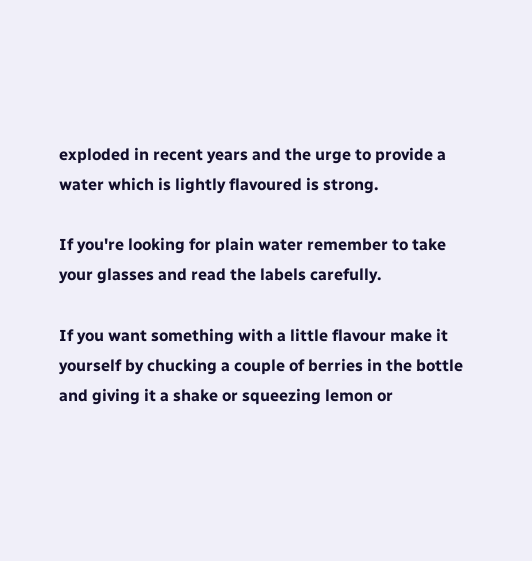exploded in recent years and the urge to provide a water which is lightly flavoured is strong.

If you're looking for plain water remember to take your glasses and read the labels carefully.

If you want something with a little flavour make it yourself by chucking a couple of berries in the bottle and giving it a shake or squeezing lemon or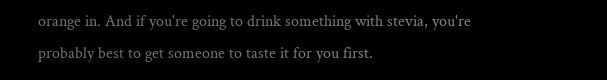orange in. And if you're going to drink something with stevia, you're probably best to get someone to taste it for you first.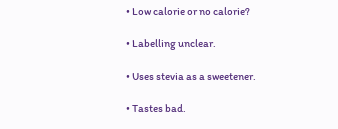• Low calorie or no calorie?

• Labelling unclear.

• Uses stevia as a sweetener.

• Tastes bad.